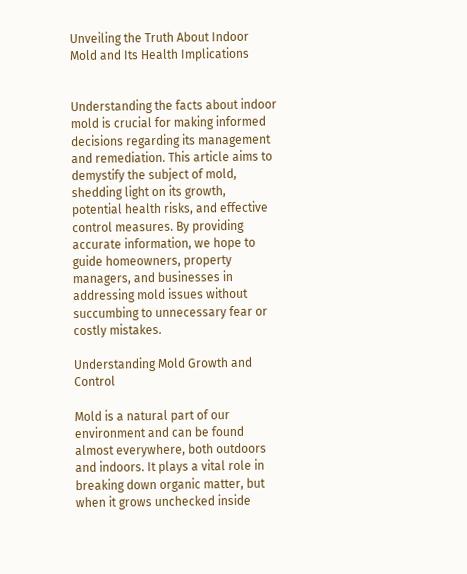Unveiling the Truth About Indoor Mold and Its Health Implications


Understanding the facts about indoor mold is crucial for making informed decisions regarding its management and remediation. This article aims to demystify the subject of mold, shedding light on its growth, potential health risks, and effective control measures. By providing accurate information, we hope to guide homeowners, property managers, and businesses in addressing mold issues without succumbing to unnecessary fear or costly mistakes.

Understanding Mold Growth and Control

Mold is a natural part of our environment and can be found almost everywhere, both outdoors and indoors. It plays a vital role in breaking down organic matter, but when it grows unchecked inside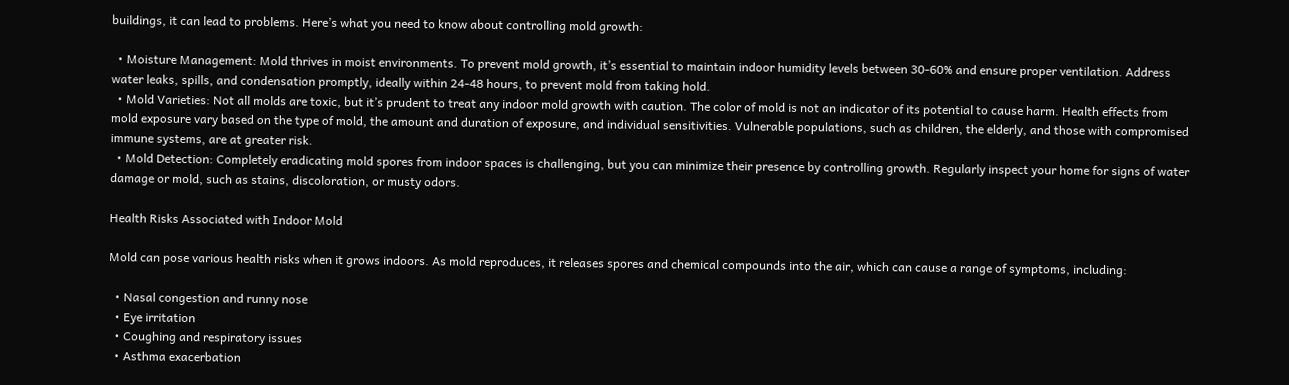buildings, it can lead to problems. Here’s what you need to know about controlling mold growth:

  • Moisture Management: Mold thrives in moist environments. To prevent mold growth, it’s essential to maintain indoor humidity levels between 30-60% and ensure proper ventilation. Address water leaks, spills, and condensation promptly, ideally within 24-48 hours, to prevent mold from taking hold.
  • Mold Varieties: Not all molds are toxic, but it’s prudent to treat any indoor mold growth with caution. The color of mold is not an indicator of its potential to cause harm. Health effects from mold exposure vary based on the type of mold, the amount and duration of exposure, and individual sensitivities. Vulnerable populations, such as children, the elderly, and those with compromised immune systems, are at greater risk.
  • Mold Detection: Completely eradicating mold spores from indoor spaces is challenging, but you can minimize their presence by controlling growth. Regularly inspect your home for signs of water damage or mold, such as stains, discoloration, or musty odors.

Health Risks Associated with Indoor Mold

Mold can pose various health risks when it grows indoors. As mold reproduces, it releases spores and chemical compounds into the air, which can cause a range of symptoms, including:

  • Nasal congestion and runny nose
  • Eye irritation
  • Coughing and respiratory issues
  • Asthma exacerbation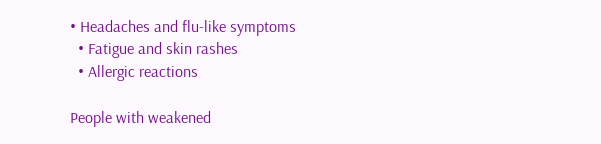• Headaches and flu-like symptoms
  • Fatigue and skin rashes
  • Allergic reactions

People with weakened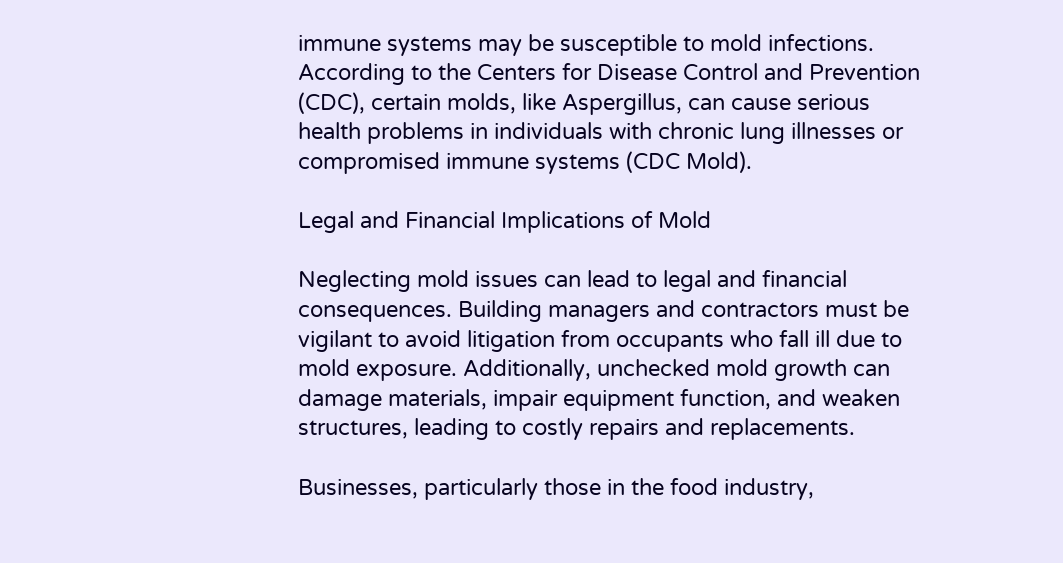immune systems may be susceptible to mold infections. According to the Centers for Disease Control and Prevention (CDC), certain molds, like Aspergillus, can cause serious health problems in individuals with chronic lung illnesses or compromised immune systems (CDC Mold).

Legal and Financial Implications of Mold

Neglecting mold issues can lead to legal and financial consequences. Building managers and contractors must be vigilant to avoid litigation from occupants who fall ill due to mold exposure. Additionally, unchecked mold growth can damage materials, impair equipment function, and weaken structures, leading to costly repairs and replacements.

Businesses, particularly those in the food industry,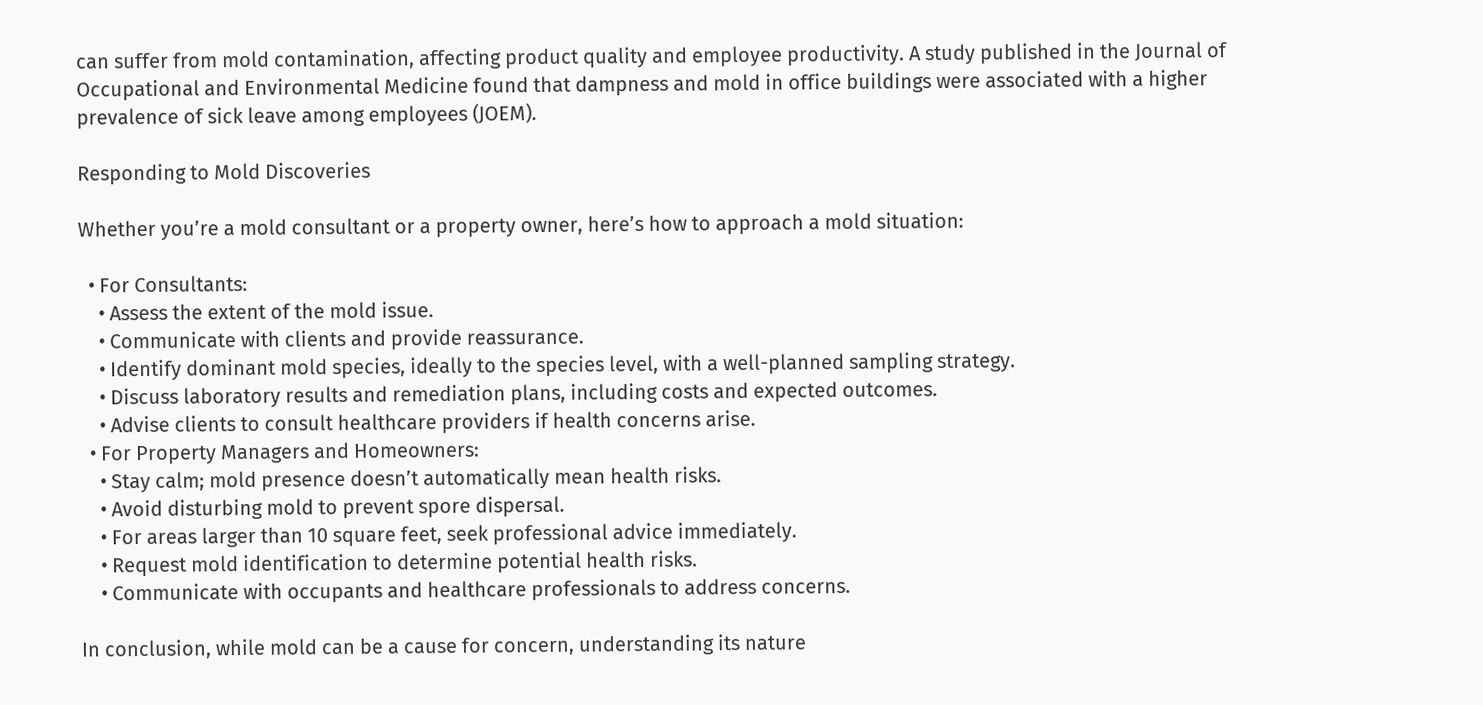can suffer from mold contamination, affecting product quality and employee productivity. A study published in the Journal of Occupational and Environmental Medicine found that dampness and mold in office buildings were associated with a higher prevalence of sick leave among employees (JOEM).

Responding to Mold Discoveries

Whether you’re a mold consultant or a property owner, here’s how to approach a mold situation:

  • For Consultants:
    • Assess the extent of the mold issue.
    • Communicate with clients and provide reassurance.
    • Identify dominant mold species, ideally to the species level, with a well-planned sampling strategy.
    • Discuss laboratory results and remediation plans, including costs and expected outcomes.
    • Advise clients to consult healthcare providers if health concerns arise.
  • For Property Managers and Homeowners:
    • Stay calm; mold presence doesn’t automatically mean health risks.
    • Avoid disturbing mold to prevent spore dispersal.
    • For areas larger than 10 square feet, seek professional advice immediately.
    • Request mold identification to determine potential health risks.
    • Communicate with occupants and healthcare professionals to address concerns.

In conclusion, while mold can be a cause for concern, understanding its nature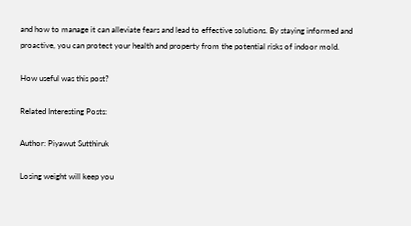and how to manage it can alleviate fears and lead to effective solutions. By staying informed and proactive, you can protect your health and property from the potential risks of indoor mold.

How useful was this post?

Related Interesting Posts:

Author: Piyawut Sutthiruk

Losing weight will keep you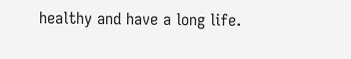healthy and have a long life.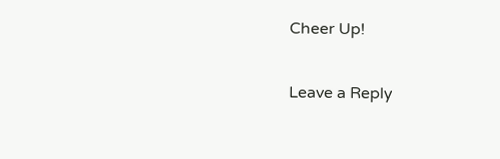Cheer Up!

Leave a Reply